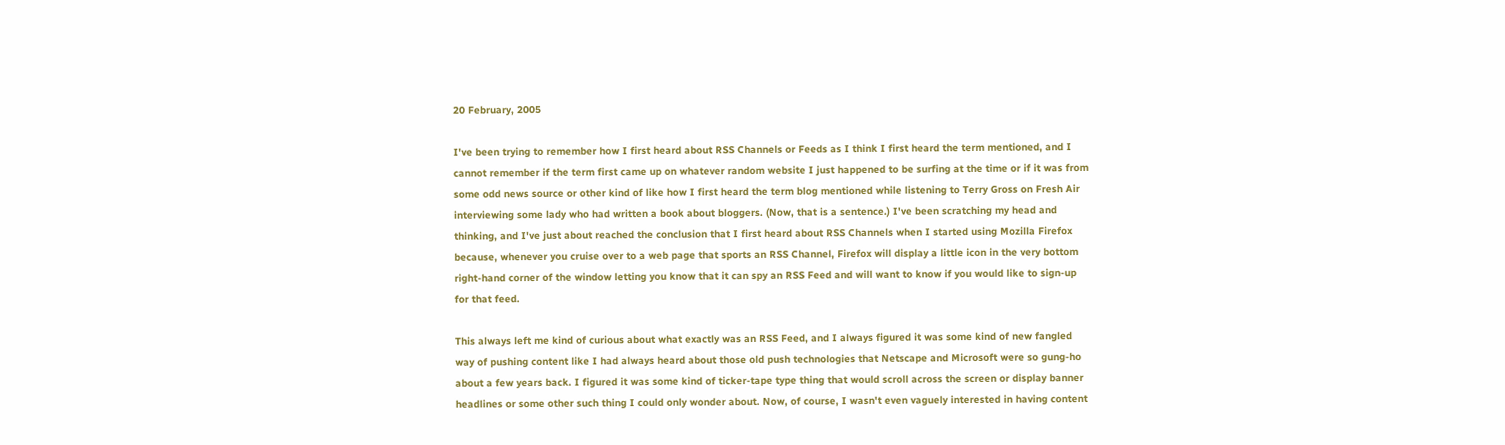20 February, 2005

I've been trying to remember how I first heard about RSS Channels or Feeds as I think I first heard the term mentioned, and I cannot remember if the term first came up on whatever random website I just happened to be surfing at the time or if it was from some odd news source or other kind of like how I first heard the term blog mentioned while listening to Terry Gross on Fresh Air interviewing some lady who had written a book about bloggers. (Now, that is a sentence.) I've been scratching my head and thinking, and I've just about reached the conclusion that I first heard about RSS Channels when I started using Mozilla Firefox because, whenever you cruise over to a web page that sports an RSS Channel, Firefox will display a little icon in the very bottom right-hand corner of the window letting you know that it can spy an RSS Feed and will want to know if you would like to sign-up for that feed.

This always left me kind of curious about what exactly was an RSS Feed, and I always figured it was some kind of new fangled way of pushing content like I had always heard about those old push technologies that Netscape and Microsoft were so gung-ho about a few years back. I figured it was some kind of ticker-tape type thing that would scroll across the screen or display banner headlines or some other such thing I could only wonder about. Now, of course, I wasn't even vaguely interested in having content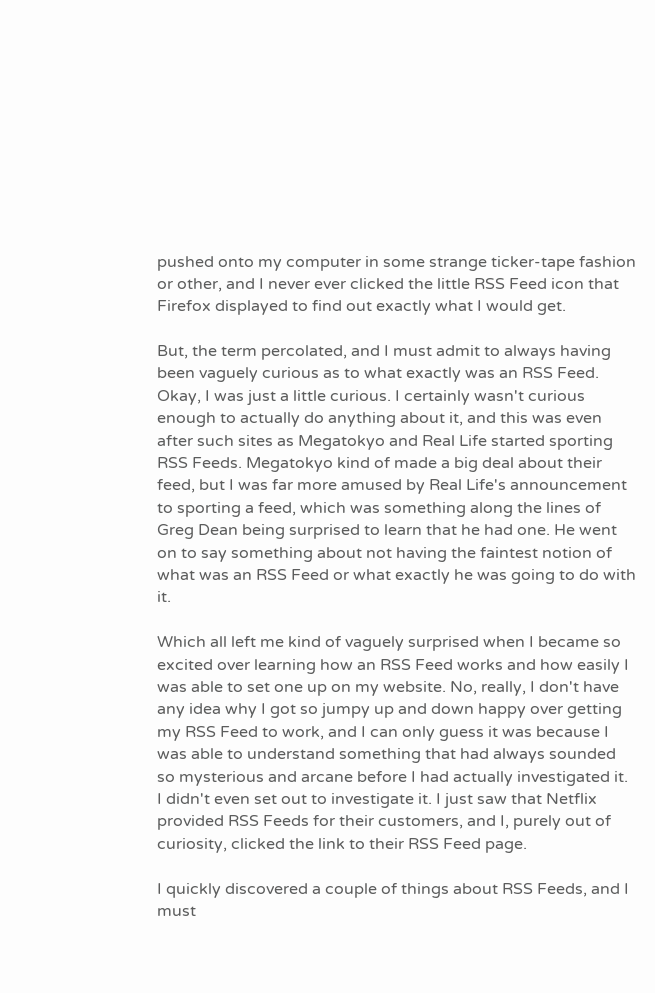pushed onto my computer in some strange ticker-tape fashion or other, and I never ever clicked the little RSS Feed icon that Firefox displayed to find out exactly what I would get.

But, the term percolated, and I must admit to always having been vaguely curious as to what exactly was an RSS Feed. Okay, I was just a little curious. I certainly wasn't curious enough to actually do anything about it, and this was even after such sites as Megatokyo and Real Life started sporting RSS Feeds. Megatokyo kind of made a big deal about their feed, but I was far more amused by Real Life's announcement to sporting a feed, which was something along the lines of Greg Dean being surprised to learn that he had one. He went on to say something about not having the faintest notion of what was an RSS Feed or what exactly he was going to do with it.

Which all left me kind of vaguely surprised when I became so excited over learning how an RSS Feed works and how easily I was able to set one up on my website. No, really, I don't have any idea why I got so jumpy up and down happy over getting my RSS Feed to work, and I can only guess it was because I was able to understand something that had always sounded so mysterious and arcane before I had actually investigated it. I didn't even set out to investigate it. I just saw that Netflix provided RSS Feeds for their customers, and I, purely out of curiosity, clicked the link to their RSS Feed page.

I quickly discovered a couple of things about RSS Feeds, and I must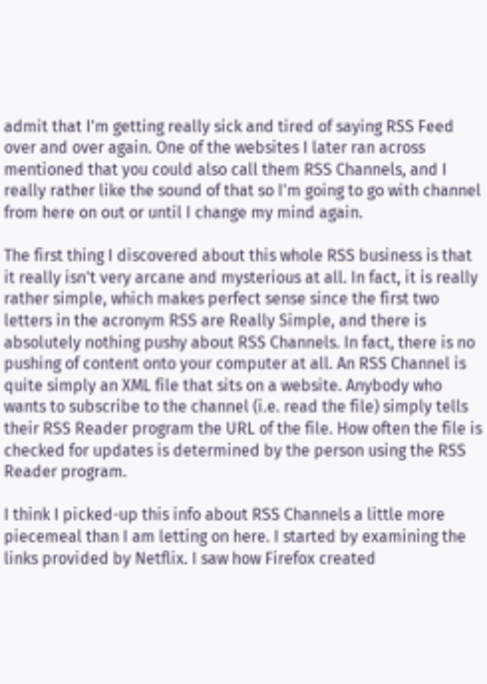admit that I'm getting really sick and tired of saying RSS Feed over and over again. One of the websites I later ran across mentioned that you could also call them RSS Channels, and I really rather like the sound of that so I'm going to go with channel from here on out or until I change my mind again.

The first thing I discovered about this whole RSS business is that it really isn't very arcane and mysterious at all. In fact, it is really rather simple, which makes perfect sense since the first two letters in the acronym RSS are Really Simple, and there is absolutely nothing pushy about RSS Channels. In fact, there is no pushing of content onto your computer at all. An RSS Channel is quite simply an XML file that sits on a website. Anybody who wants to subscribe to the channel (i.e. read the file) simply tells their RSS Reader program the URL of the file. How often the file is checked for updates is determined by the person using the RSS Reader program.

I think I picked-up this info about RSS Channels a little more piecemeal than I am letting on here. I started by examining the links provided by Netflix. I saw how Firefox created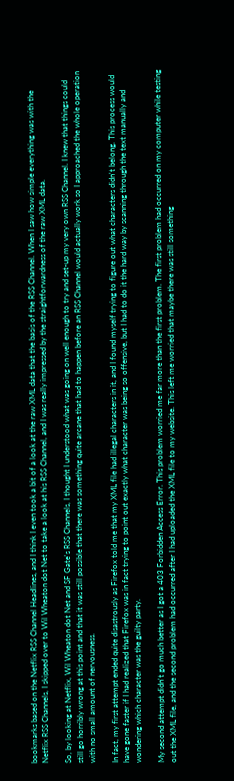bookmarks based on the Netflix RSS Channel Headlines, and I think I even took a bit of a look at the raw XML data that the basis of the RSS Channel. When I saw how simple everything was with the Netflix RSS Channels, I skipped over to Wil Wheaton dot Net to take a look at his RSS Channel, and I was really impressed by the straightforwardness of the raw XML data.

So, by looking at Netflix, Wil Wheaton dot Net and SF Gate's RSS Channels, I thought I understood what was going on well enough to try and set-up my very own RSS Channel. I knew that things could still go horribly wrong at this point and that it was still possible that there was something quite arcane that had to happen before an RSS Channel would actually work so I approached the whole operation with no small amount of nervousness.

In fact, my first attempt ended quite disastrously as Firefox told me that my XML file had illegal characters in it, and I found myself trying to figure out what characters didn't belong. This process would have gone faster if I had realized that Firefox was in fact trying to point out exactly what character was being so offensive, but I had to do it the hard way by scanning through the text manually and wondering which character was the guilty party.

My second attempt didn't go much better as I got a 403 Forbidden Access Error. This problem worried me far more than the first problem. The first problem had occurred on my computer while testing out the XML file, and the second problem had occurred after I had uploaded the XML file to my website. This left me worried that maybe there was still something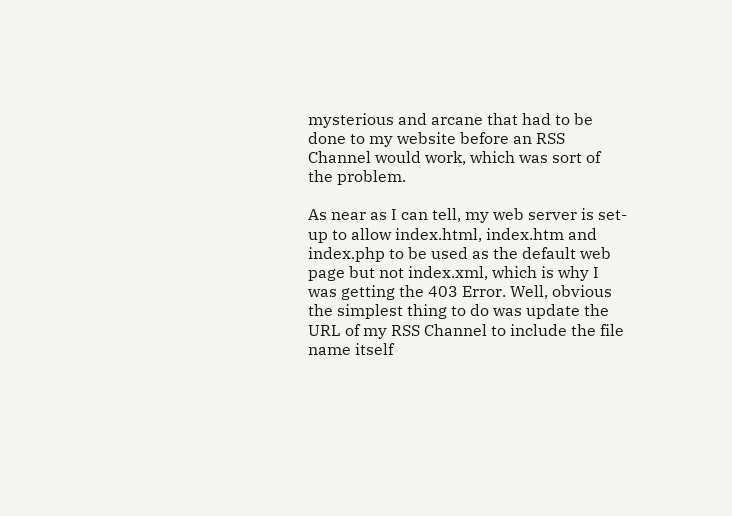mysterious and arcane that had to be done to my website before an RSS Channel would work, which was sort of the problem.

As near as I can tell, my web server is set-up to allow index.html, index.htm and index.php to be used as the default web page but not index.xml, which is why I was getting the 403 Error. Well, obvious the simplest thing to do was update the URL of my RSS Channel to include the file name itself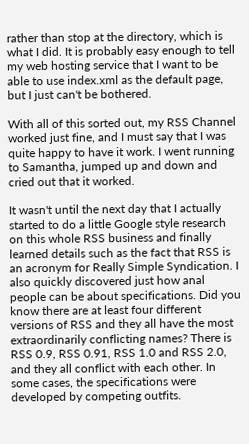rather than stop at the directory, which is what I did. It is probably easy enough to tell my web hosting service that I want to be able to use index.xml as the default page, but I just can't be bothered.

With all of this sorted out, my RSS Channel worked just fine, and I must say that I was quite happy to have it work. I went running to Samantha, jumped up and down and cried out that it worked.

It wasn't until the next day that I actually started to do a little Google style research on this whole RSS business and finally learned details such as the fact that RSS is an acronym for Really Simple Syndication. I also quickly discovered just how anal people can be about specifications. Did you know there are at least four different versions of RSS and they all have the most extraordinarily conflicting names? There is RSS 0.9, RSS 0.91, RSS 1.0 and RSS 2.0, and they all conflict with each other. In some cases, the specifications were developed by competing outfits.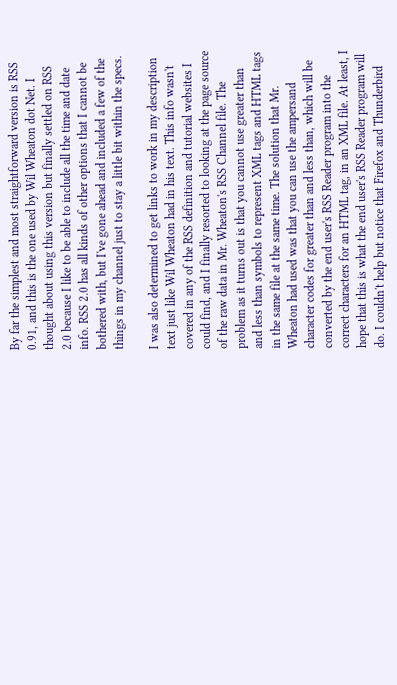By far the simplest and most straightforward version is RSS 0.91, and this is the one used by Wil Wheaton dot Net. I thought about using this version but finally settled on RSS 2.0 because I like to be able to include all the time and date info. RSS 2.0 has all kinds of other options that I cannot be bothered with, but I've gone ahead and included a few of the things in my channel just to stay a little bit within the specs.

I was also determined to get links to work in my description text just like Wil Wheaton had in his text. This info wasn't covered in any of the RSS definition and tutorial websites I could find, and I finally resorted to looking at the page source of the raw data in Mr. Wheaton's RSS Channel file. The problem as it turns out is that you cannot use greater than and less than symbols to represent XML tags and HTML tags in the same file at the same time. The solution that Mr. Wheaton had used was that you can use the ampersand character codes for greater than and less than, which will be converted by the end user's RSS Reader program into the correct characters for an HTML tag, in an XML file. At least, I hope that this is what the end user's RSS Reader program will do. I couldn't help but notice that Firefox and Thunderbird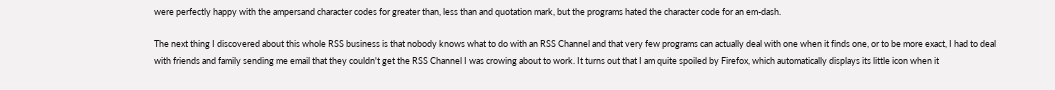were perfectly happy with the ampersand character codes for greater than, less than and quotation mark, but the programs hated the character code for an em-dash.

The next thing I discovered about this whole RSS business is that nobody knows what to do with an RSS Channel and that very few programs can actually deal with one when it finds one, or to be more exact, I had to deal with friends and family sending me email that they couldn't get the RSS Channel I was crowing about to work. It turns out that I am quite spoiled by Firefox, which automatically displays its little icon when it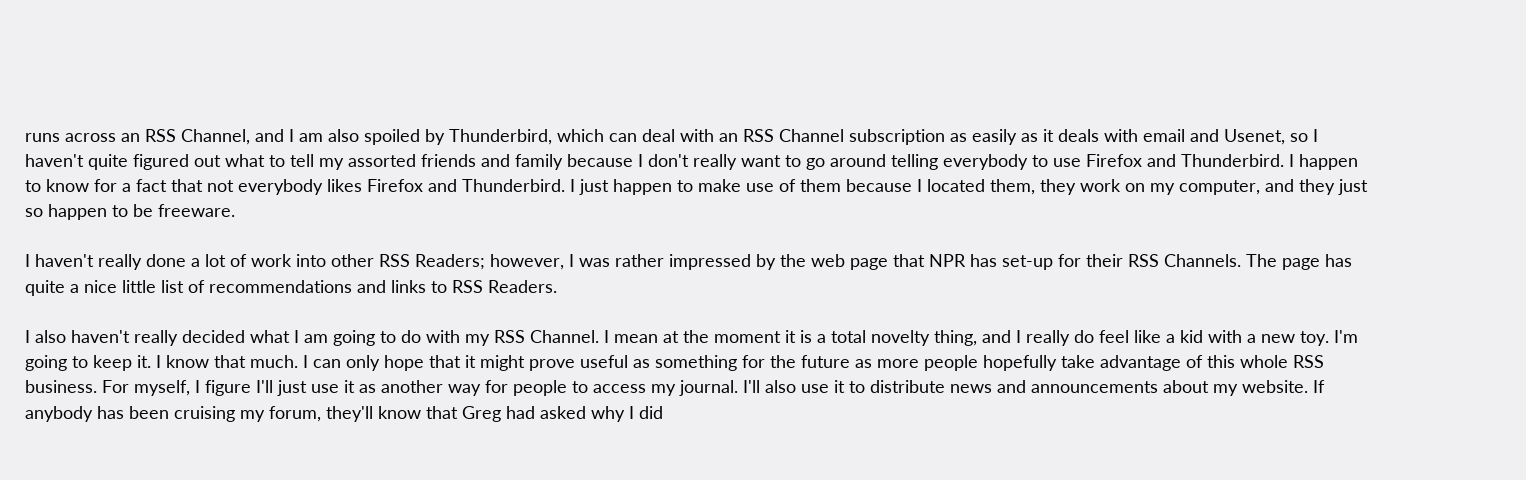runs across an RSS Channel, and I am also spoiled by Thunderbird, which can deal with an RSS Channel subscription as easily as it deals with email and Usenet, so I haven't quite figured out what to tell my assorted friends and family because I don't really want to go around telling everybody to use Firefox and Thunderbird. I happen to know for a fact that not everybody likes Firefox and Thunderbird. I just happen to make use of them because I located them, they work on my computer, and they just so happen to be freeware.

I haven't really done a lot of work into other RSS Readers; however, I was rather impressed by the web page that NPR has set-up for their RSS Channels. The page has quite a nice little list of recommendations and links to RSS Readers.

I also haven't really decided what I am going to do with my RSS Channel. I mean at the moment it is a total novelty thing, and I really do feel like a kid with a new toy. I'm going to keep it. I know that much. I can only hope that it might prove useful as something for the future as more people hopefully take advantage of this whole RSS business. For myself, I figure I'll just use it as another way for people to access my journal. I'll also use it to distribute news and announcements about my website. If anybody has been cruising my forum, they'll know that Greg had asked why I did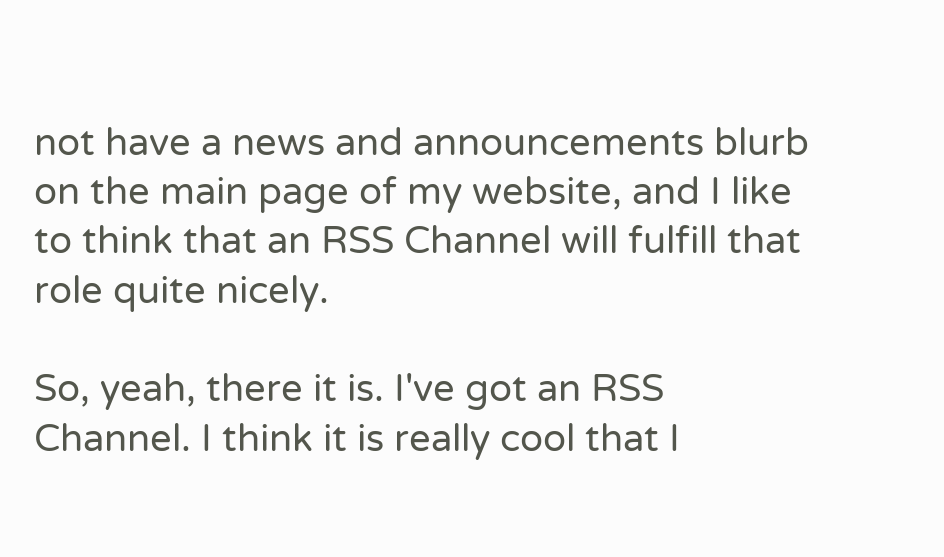not have a news and announcements blurb on the main page of my website, and I like to think that an RSS Channel will fulfill that role quite nicely.

So, yeah, there it is. I've got an RSS Channel. I think it is really cool that I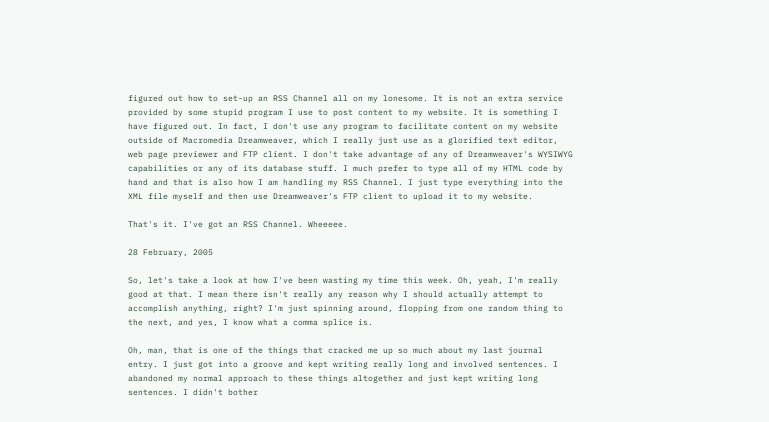figured out how to set-up an RSS Channel all on my lonesome. It is not an extra service provided by some stupid program I use to post content to my website. It is something I have figured out. In fact, I don't use any program to facilitate content on my website outside of Macromedia Dreamweaver, which I really just use as a glorified text editor, web page previewer and FTP client. I don't take advantage of any of Dreamweaver's WYSIWYG capabilities or any of its database stuff. I much prefer to type all of my HTML code by hand and that is also how I am handling my RSS Channel. I just type everything into the XML file myself and then use Dreamweaver's FTP client to upload it to my website.

That's it. I've got an RSS Channel. Wheeeee.

28 February, 2005

So, let's take a look at how I've been wasting my time this week. Oh, yeah, I'm really good at that. I mean there isn't really any reason why I should actually attempt to accomplish anything, right? I'm just spinning around, flopping from one random thing to the next, and yes, I know what a comma splice is.

Oh, man, that is one of the things that cracked me up so much about my last journal entry. I just got into a groove and kept writing really long and involved sentences. I abandoned my normal approach to these things altogether and just kept writing long sentences. I didn't bother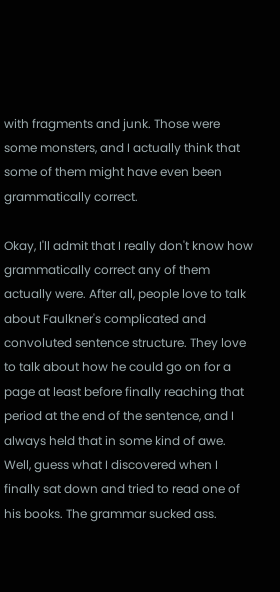with fragments and junk. Those were some monsters, and I actually think that some of them might have even been grammatically correct.

Okay, I'll admit that I really don't know how grammatically correct any of them actually were. After all, people love to talk about Faulkner's complicated and convoluted sentence structure. They love to talk about how he could go on for a page at least before finally reaching that period at the end of the sentence, and I always held that in some kind of awe. Well, guess what I discovered when I finally sat down and tried to read one of his books. The grammar sucked ass.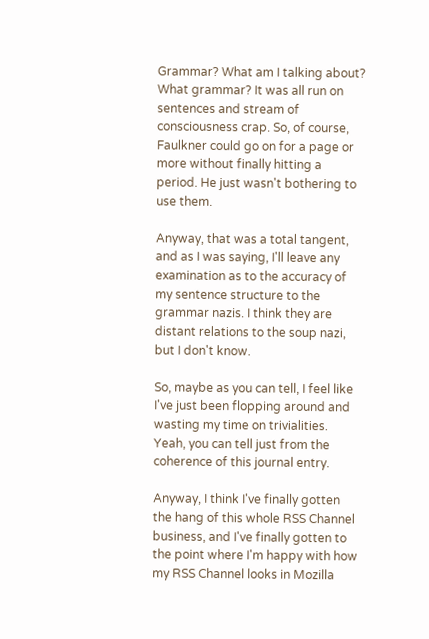Grammar? What am I talking about? What grammar? It was all run on sentences and stream of consciousness crap. So, of course, Faulkner could go on for a page or more without finally hitting a period. He just wasn't bothering to use them.

Anyway, that was a total tangent, and as I was saying, I'll leave any examination as to the accuracy of my sentence structure to the grammar nazis. I think they are distant relations to the soup nazi, but I don't know.

So, maybe as you can tell, I feel like I've just been flopping around and wasting my time on trivialities. Yeah, you can tell just from the coherence of this journal entry.

Anyway, I think I've finally gotten the hang of this whole RSS Channel business, and I've finally gotten to the point where I'm happy with how my RSS Channel looks in Mozilla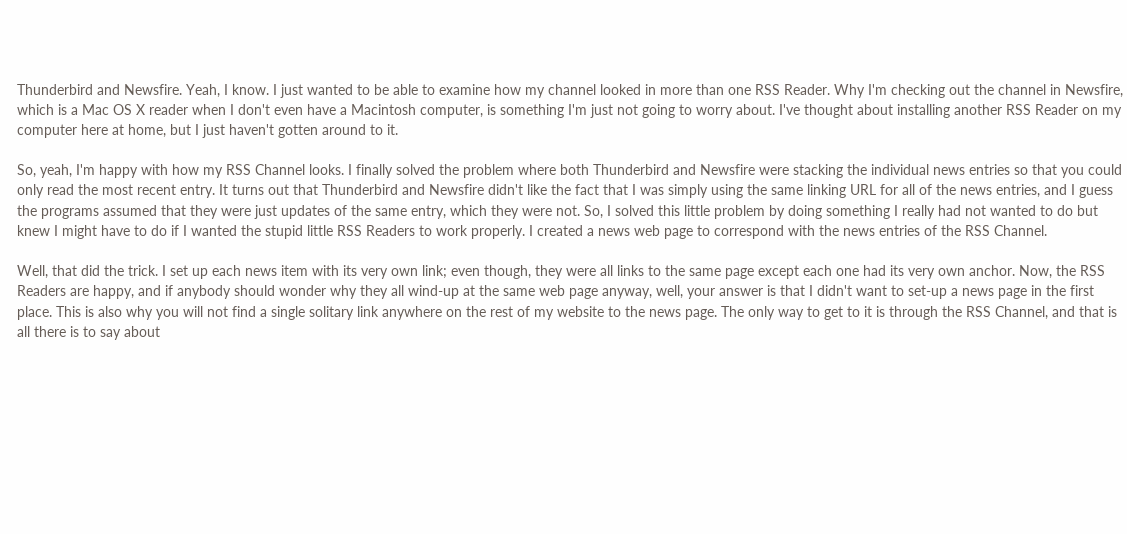Thunderbird and Newsfire. Yeah, I know. I just wanted to be able to examine how my channel looked in more than one RSS Reader. Why I'm checking out the channel in Newsfire, which is a Mac OS X reader when I don't even have a Macintosh computer, is something I'm just not going to worry about. I've thought about installing another RSS Reader on my computer here at home, but I just haven't gotten around to it.

So, yeah, I'm happy with how my RSS Channel looks. I finally solved the problem where both Thunderbird and Newsfire were stacking the individual news entries so that you could only read the most recent entry. It turns out that Thunderbird and Newsfire didn't like the fact that I was simply using the same linking URL for all of the news entries, and I guess the programs assumed that they were just updates of the same entry, which they were not. So, I solved this little problem by doing something I really had not wanted to do but knew I might have to do if I wanted the stupid little RSS Readers to work properly. I created a news web page to correspond with the news entries of the RSS Channel.

Well, that did the trick. I set up each news item with its very own link; even though, they were all links to the same page except each one had its very own anchor. Now, the RSS Readers are happy, and if anybody should wonder why they all wind-up at the same web page anyway, well, your answer is that I didn't want to set-up a news page in the first place. This is also why you will not find a single solitary link anywhere on the rest of my website to the news page. The only way to get to it is through the RSS Channel, and that is all there is to say about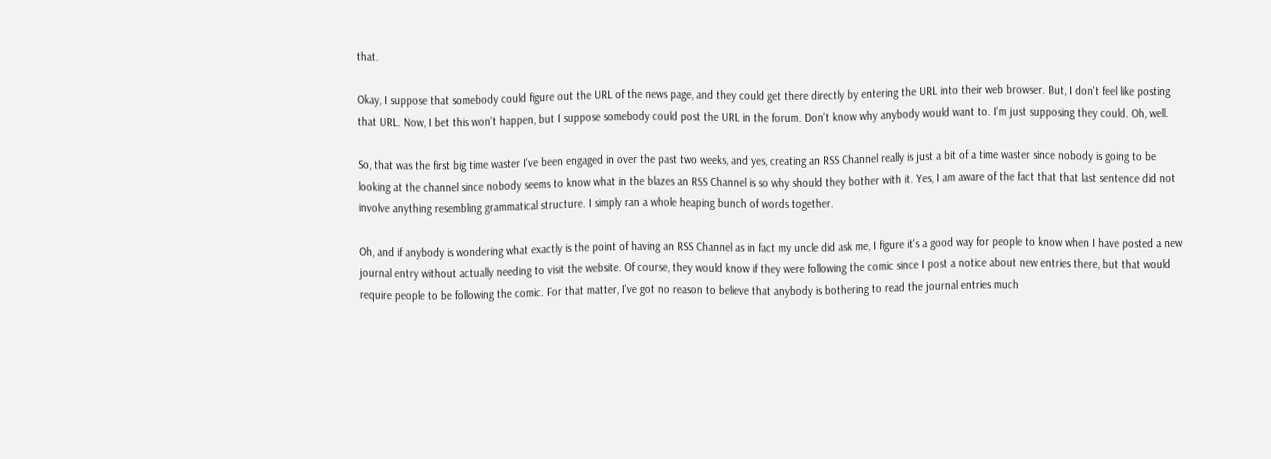that.

Okay, I suppose that somebody could figure out the URL of the news page, and they could get there directly by entering the URL into their web browser. But, I don't feel like posting that URL. Now, I bet this won't happen, but I suppose somebody could post the URL in the forum. Don't know why anybody would want to. I'm just supposing they could. Oh, well.

So, that was the first big time waster I've been engaged in over the past two weeks, and yes, creating an RSS Channel really is just a bit of a time waster since nobody is going to be looking at the channel since nobody seems to know what in the blazes an RSS Channel is so why should they bother with it. Yes, I am aware of the fact that that last sentence did not involve anything resembling grammatical structure. I simply ran a whole heaping bunch of words together.

Oh, and if anybody is wondering what exactly is the point of having an RSS Channel as in fact my uncle did ask me, I figure it's a good way for people to know when I have posted a new journal entry without actually needing to visit the website. Of course, they would know if they were following the comic since I post a notice about new entries there, but that would require people to be following the comic. For that matter, I've got no reason to believe that anybody is bothering to read the journal entries much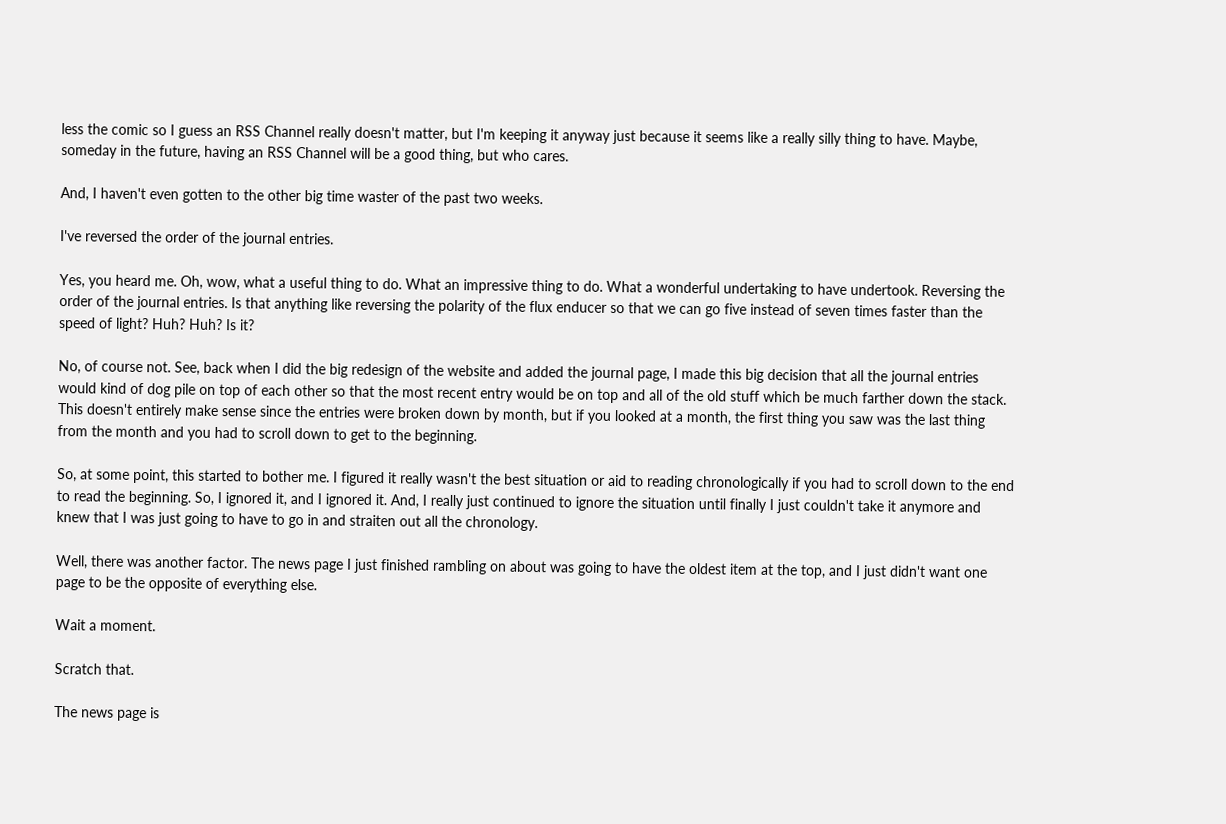less the comic so I guess an RSS Channel really doesn't matter, but I'm keeping it anyway just because it seems like a really silly thing to have. Maybe, someday in the future, having an RSS Channel will be a good thing, but who cares.

And, I haven't even gotten to the other big time waster of the past two weeks.

I've reversed the order of the journal entries.

Yes, you heard me. Oh, wow, what a useful thing to do. What an impressive thing to do. What a wonderful undertaking to have undertook. Reversing the order of the journal entries. Is that anything like reversing the polarity of the flux enducer so that we can go five instead of seven times faster than the speed of light? Huh? Huh? Is it?

No, of course not. See, back when I did the big redesign of the website and added the journal page, I made this big decision that all the journal entries would kind of dog pile on top of each other so that the most recent entry would be on top and all of the old stuff which be much farther down the stack. This doesn't entirely make sense since the entries were broken down by month, but if you looked at a month, the first thing you saw was the last thing from the month and you had to scroll down to get to the beginning.

So, at some point, this started to bother me. I figured it really wasn't the best situation or aid to reading chronologically if you had to scroll down to the end to read the beginning. So, I ignored it, and I ignored it. And, I really just continued to ignore the situation until finally I just couldn't take it anymore and knew that I was just going to have to go in and straiten out all the chronology.

Well, there was another factor. The news page I just finished rambling on about was going to have the oldest item at the top, and I just didn't want one page to be the opposite of everything else.

Wait a moment.

Scratch that.

The news page is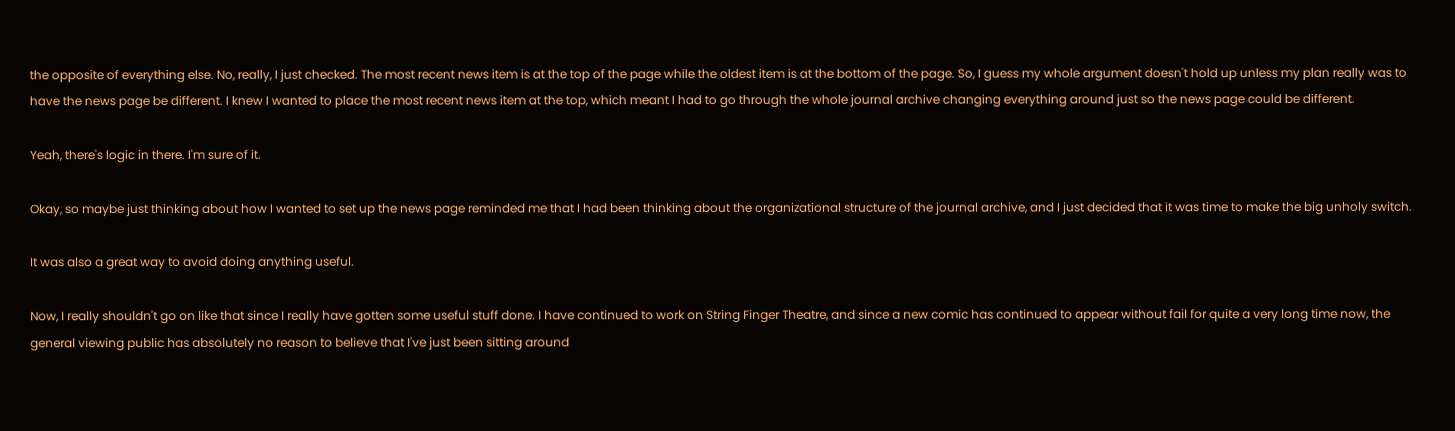the opposite of everything else. No, really, I just checked. The most recent news item is at the top of the page while the oldest item is at the bottom of the page. So, I guess my whole argument doesn't hold up unless my plan really was to have the news page be different. I knew I wanted to place the most recent news item at the top, which meant I had to go through the whole journal archive changing everything around just so the news page could be different.

Yeah, there's logic in there. I'm sure of it.

Okay, so maybe just thinking about how I wanted to set up the news page reminded me that I had been thinking about the organizational structure of the journal archive, and I just decided that it was time to make the big unholy switch.

It was also a great way to avoid doing anything useful.

Now, I really shouldn't go on like that since I really have gotten some useful stuff done. I have continued to work on String Finger Theatre, and since a new comic has continued to appear without fail for quite a very long time now, the general viewing public has absolutely no reason to believe that I've just been sitting around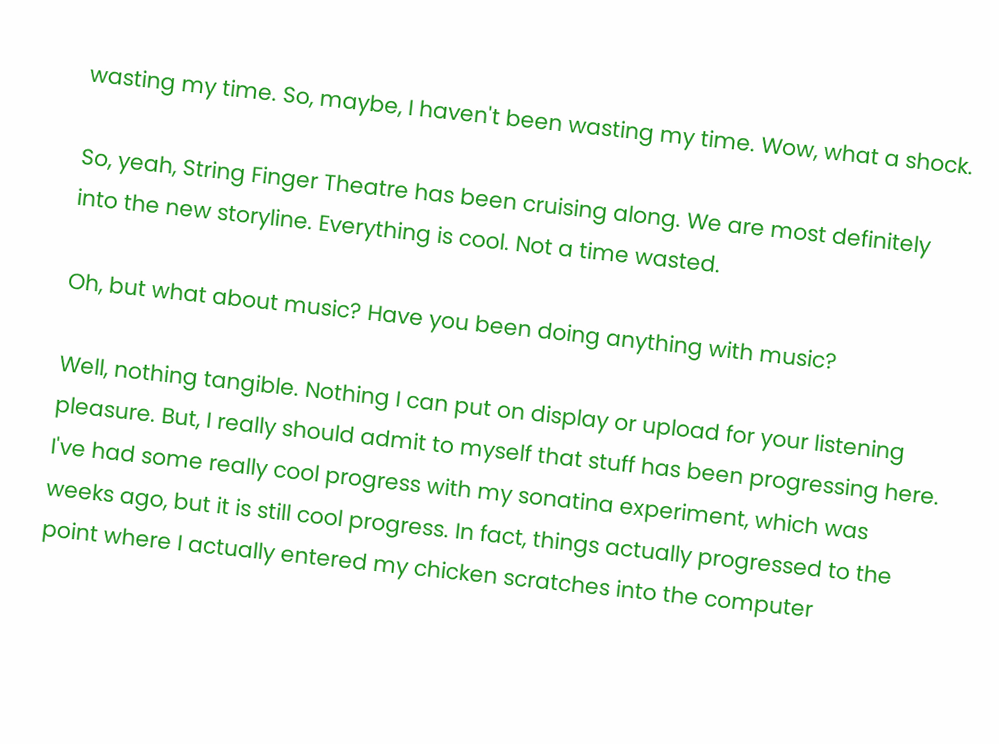wasting my time. So, maybe, I haven't been wasting my time. Wow, what a shock.

So, yeah, String Finger Theatre has been cruising along. We are most definitely into the new storyline. Everything is cool. Not a time wasted.

Oh, but what about music? Have you been doing anything with music?

Well, nothing tangible. Nothing I can put on display or upload for your listening pleasure. But, I really should admit to myself that stuff has been progressing here. I've had some really cool progress with my sonatina experiment, which was weeks ago, but it is still cool progress. In fact, things actually progressed to the point where I actually entered my chicken scratches into the computer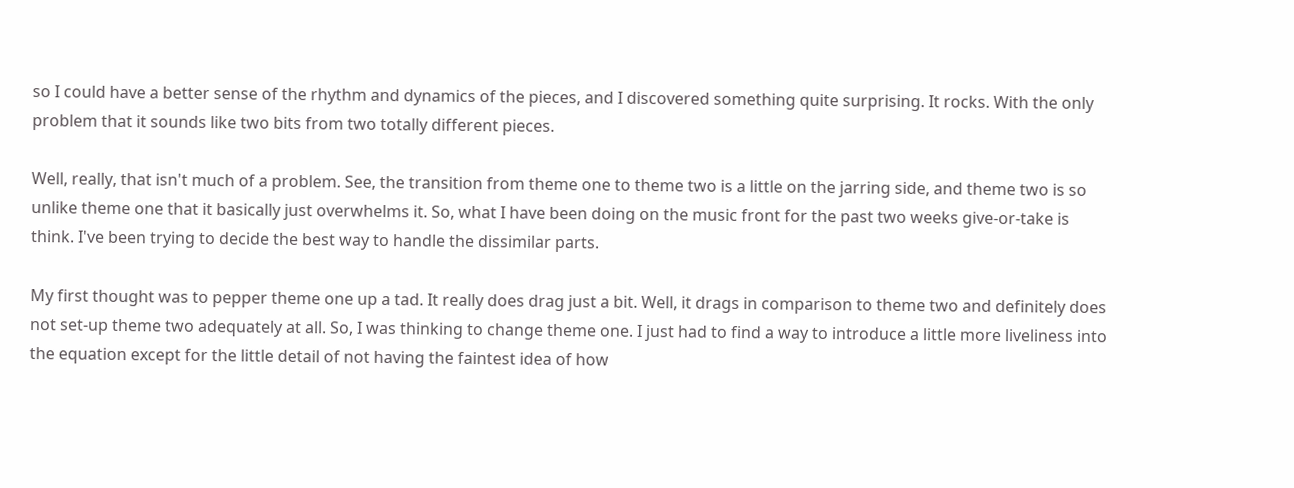so I could have a better sense of the rhythm and dynamics of the pieces, and I discovered something quite surprising. It rocks. With the only problem that it sounds like two bits from two totally different pieces.

Well, really, that isn't much of a problem. See, the transition from theme one to theme two is a little on the jarring side, and theme two is so unlike theme one that it basically just overwhelms it. So, what I have been doing on the music front for the past two weeks give-or-take is think. I've been trying to decide the best way to handle the dissimilar parts.

My first thought was to pepper theme one up a tad. It really does drag just a bit. Well, it drags in comparison to theme two and definitely does not set-up theme two adequately at all. So, I was thinking to change theme one. I just had to find a way to introduce a little more liveliness into the equation except for the little detail of not having the faintest idea of how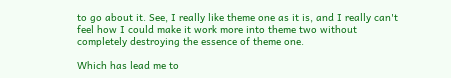to go about it. See, I really like theme one as it is, and I really can't feel how I could make it work more into theme two without completely destroying the essence of theme one.

Which has lead me to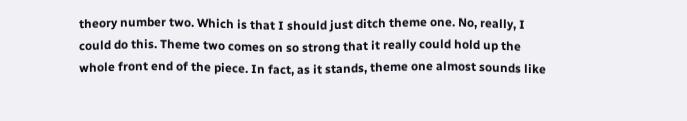theory number two. Which is that I should just ditch theme one. No, really, I could do this. Theme two comes on so strong that it really could hold up the whole front end of the piece. In fact, as it stands, theme one almost sounds like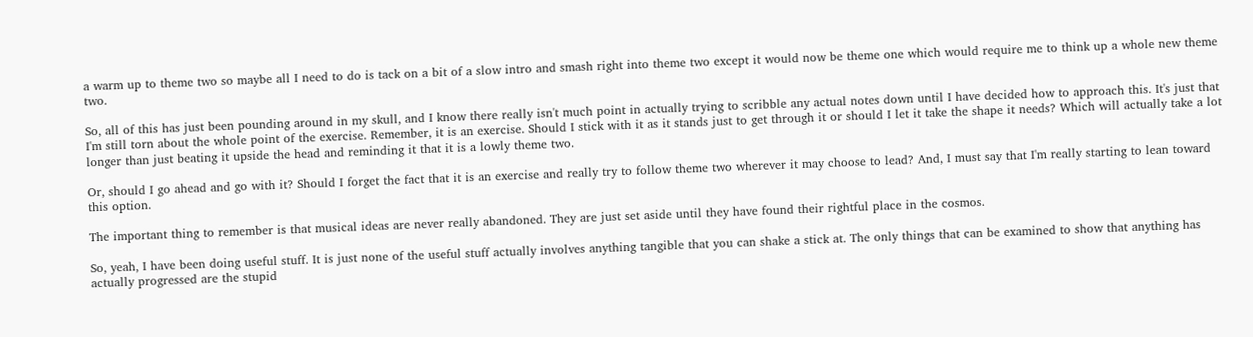a warm up to theme two so maybe all I need to do is tack on a bit of a slow intro and smash right into theme two except it would now be theme one which would require me to think up a whole new theme two.

So, all of this has just been pounding around in my skull, and I know there really isn't much point in actually trying to scribble any actual notes down until I have decided how to approach this. It's just that I'm still torn about the whole point of the exercise. Remember, it is an exercise. Should I stick with it as it stands just to get through it or should I let it take the shape it needs? Which will actually take a lot longer than just beating it upside the head and reminding it that it is a lowly theme two.

Or, should I go ahead and go with it? Should I forget the fact that it is an exercise and really try to follow theme two wherever it may choose to lead? And, I must say that I'm really starting to lean toward this option.

The important thing to remember is that musical ideas are never really abandoned. They are just set aside until they have found their rightful place in the cosmos.

So, yeah, I have been doing useful stuff. It is just none of the useful stuff actually involves anything tangible that you can shake a stick at. The only things that can be examined to show that anything has actually progressed are the stupid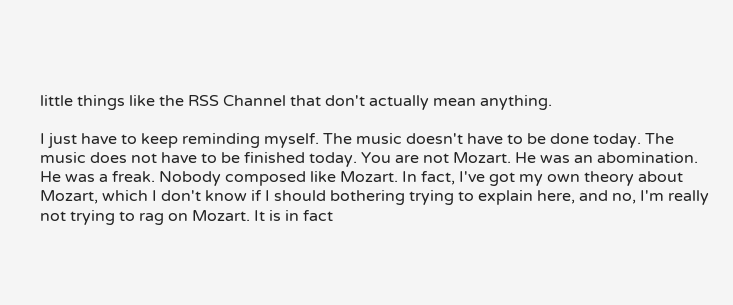little things like the RSS Channel that don't actually mean anything.

I just have to keep reminding myself. The music doesn't have to be done today. The music does not have to be finished today. You are not Mozart. He was an abomination. He was a freak. Nobody composed like Mozart. In fact, I've got my own theory about Mozart, which I don't know if I should bothering trying to explain here, and no, I'm really not trying to rag on Mozart. It is in fact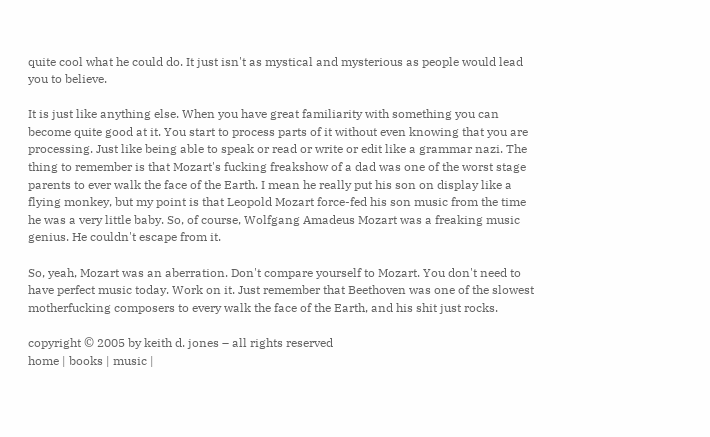quite cool what he could do. It just isn't as mystical and mysterious as people would lead you to believe.

It is just like anything else. When you have great familiarity with something you can become quite good at it. You start to process parts of it without even knowing that you are processing. Just like being able to speak or read or write or edit like a grammar nazi. The thing to remember is that Mozart's fucking freakshow of a dad was one of the worst stage parents to ever walk the face of the Earth. I mean he really put his son on display like a flying monkey, but my point is that Leopold Mozart force-fed his son music from the time he was a very little baby. So, of course, Wolfgang Amadeus Mozart was a freaking music genius. He couldn't escape from it.

So, yeah, Mozart was an aberration. Don't compare yourself to Mozart. You don't need to have perfect music today. Work on it. Just remember that Beethoven was one of the slowest motherfucking composers to every walk the face of the Earth, and his shit just rocks.

copyright © 2005 by keith d. jones – all rights reserved
home | books | music |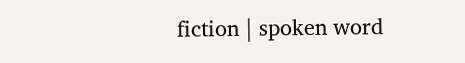fiction | spoken word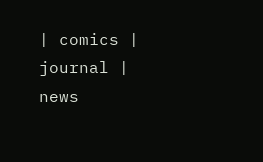| comics | journal | news